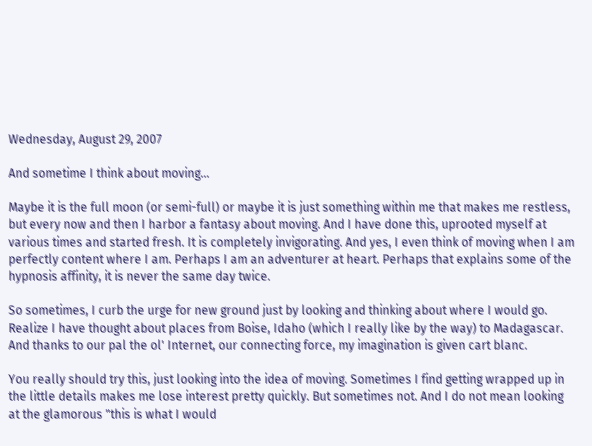Wednesday, August 29, 2007

And sometime I think about moving...

Maybe it is the full moon (or semi-full) or maybe it is just something within me that makes me restless, but every now and then I harbor a fantasy about moving. And I have done this, uprooted myself at various times and started fresh. It is completely invigorating. And yes, I even think of moving when I am perfectly content where I am. Perhaps I am an adventurer at heart. Perhaps that explains some of the hypnosis affinity, it is never the same day twice.

So sometimes, I curb the urge for new ground just by looking and thinking about where I would go. Realize I have thought about places from Boise, Idaho (which I really like by the way) to Madagascar. And thanks to our pal the ol' Internet, our connecting force, my imagination is given cart blanc.

You really should try this, just looking into the idea of moving. Sometimes I find getting wrapped up in the little details makes me lose interest pretty quickly. But sometimes not. And I do not mean looking at the glamorous "this is what I would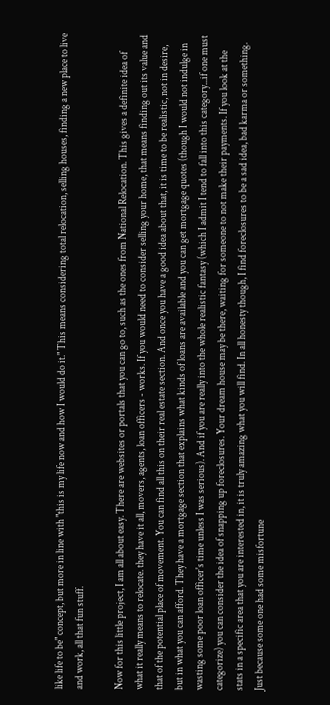like life to be" concept, but more in line with "this is my life now and how I would do it." This means considering total relocation, selling houses, finding a new place to live and work, all that fun stuff.

Now for this little project, I am all about easy. There are websites or portals that you can go to, such as the ones from National Relocation. This gives a definite idea of what it really means to relocate. they have it all, movers, agents, loan officers - works. If you would need to consider selling your home, that means finding out its value and that of the potential place of movement. You can find all this on their real estate section. And once you have a good idea about that, it is time to be realistic, not in desire, but in what you can afford. They have a mortgage section that explains what kinds of loans are available and you can get mortgage quotes (though I would not indulge in wasting some poor loan officer's time unless I was serious). And if you are really into the whole realistic fantasy (which I admit I tend to fall into this category...if one must categorize) you can consider the idea of snapping up foreclosures. Your dream house may be there, waiting for someone to not make their payments. If you look at the stats in a specific area that you are interested in, it is truly amazing what you will find. In all honesty though, I find foreclosures to be a sad idea, bad karma or something. Just because some one had some misfortune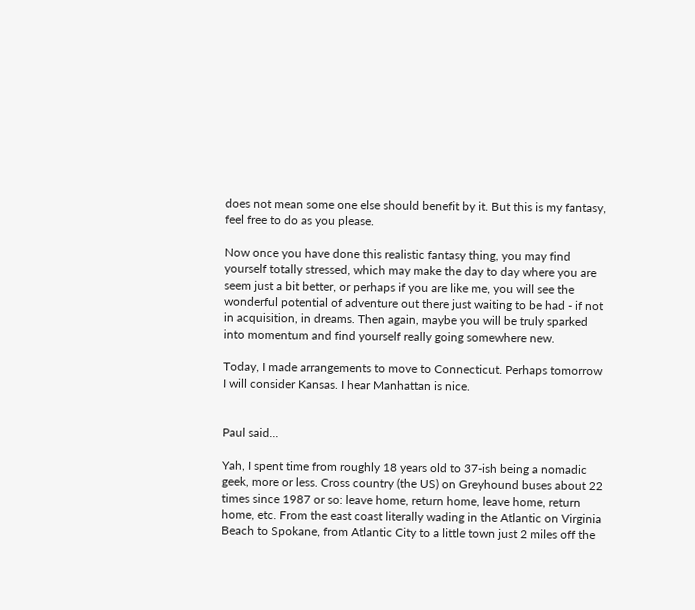does not mean some one else should benefit by it. But this is my fantasy, feel free to do as you please.

Now once you have done this realistic fantasy thing, you may find yourself totally stressed, which may make the day to day where you are seem just a bit better, or perhaps if you are like me, you will see the wonderful potential of adventure out there just waiting to be had - if not in acquisition, in dreams. Then again, maybe you will be truly sparked into momentum and find yourself really going somewhere new.

Today, I made arrangements to move to Connecticut. Perhaps tomorrow I will consider Kansas. I hear Manhattan is nice.


Paul said...

Yah, I spent time from roughly 18 years old to 37-ish being a nomadic geek, more or less. Cross country (the US) on Greyhound buses about 22 times since 1987 or so: leave home, return home, leave home, return home, etc. From the east coast literally wading in the Atlantic on Virginia Beach to Spokane, from Atlantic City to a little town just 2 miles off the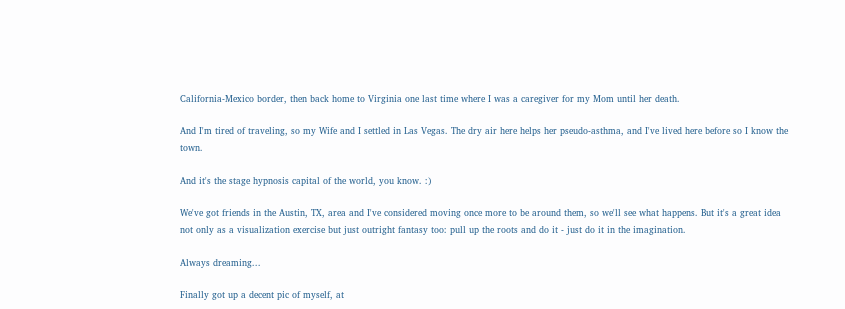California-Mexico border, then back home to Virginia one last time where I was a caregiver for my Mom until her death.

And I'm tired of traveling, so my Wife and I settled in Las Vegas. The dry air here helps her pseudo-asthma, and I've lived here before so I know the town.

And it's the stage hypnosis capital of the world, you know. :)

We've got friends in the Austin, TX, area and I've considered moving once more to be around them, so we'll see what happens. But it's a great idea not only as a visualization exercise but just outright fantasy too: pull up the roots and do it - just do it in the imagination.

Always dreaming...

Finally got up a decent pic of myself, at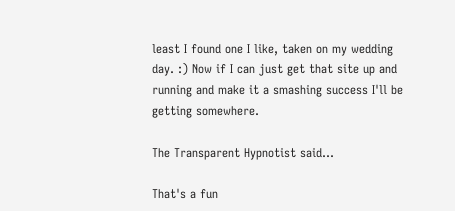least I found one I like, taken on my wedding day. :) Now if I can just get that site up and running and make it a smashing success I'll be getting somewhere.

The Transparent Hypnotist said...

That's a fun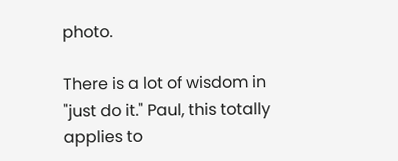photo.

There is a lot of wisdom in "just do it." Paul, this totally applies to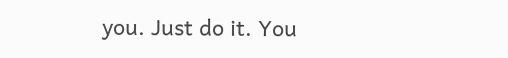you. Just do it. You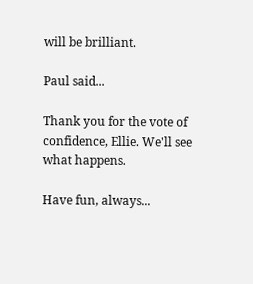will be brilliant.

Paul said...

Thank you for the vote of confidence, Ellie. We'll see what happens.

Have fun, always...